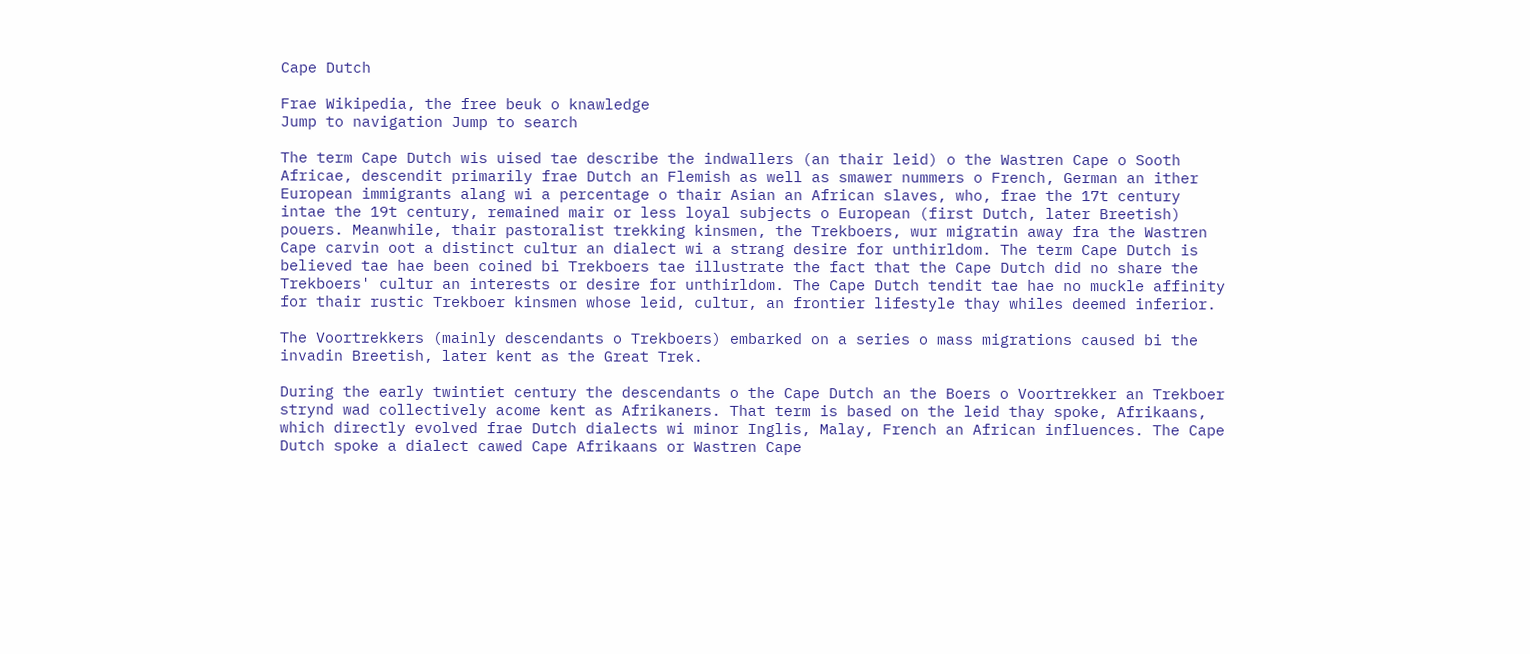Cape Dutch

Frae Wikipedia, the free beuk o knawledge
Jump to navigation Jump to search

The term Cape Dutch wis uised tae describe the indwallers (an thair leid) o the Wastren Cape o Sooth Africae, descendit primarily frae Dutch an Flemish as well as smawer nummers o French, German an ither European immigrants alang wi a percentage o thair Asian an African slaves, who, frae the 17t century intae the 19t century, remained mair or less loyal subjects o European (first Dutch, later Breetish) pouers. Meanwhile, thair pastoralist trekking kinsmen, the Trekboers, wur migratin away fra the Wastren Cape carvin oot a distinct cultur an dialect wi a strang desire for unthirldom. The term Cape Dutch is believed tae hae been coined bi Trekboers tae illustrate the fact that the Cape Dutch did no share the Trekboers' cultur an interests or desire for unthirldom. The Cape Dutch tendit tae hae no muckle affinity for thair rustic Trekboer kinsmen whose leid, cultur, an frontier lifestyle thay whiles deemed inferior.

The Voortrekkers (mainly descendants o Trekboers) embarked on a series o mass migrations caused bi the invadin Breetish, later kent as the Great Trek.

During the early twintiet century the descendants o the Cape Dutch an the Boers o Voortrekker an Trekboer strynd wad collectively acome kent as Afrikaners. That term is based on the leid thay spoke, Afrikaans, which directly evolved frae Dutch dialects wi minor Inglis, Malay, French an African influences. The Cape Dutch spoke a dialect cawed Cape Afrikaans or Wastren Cape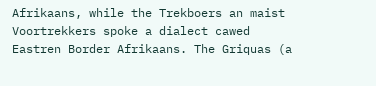Afrikaans, while the Trekboers an maist Voortrekkers spoke a dialect cawed Eastren Border Afrikaans. The Griquas (a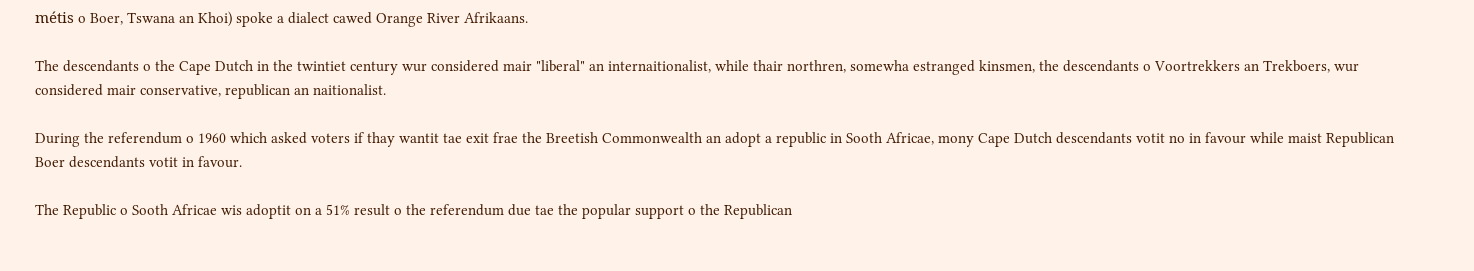métis o Boer, Tswana an Khoi) spoke a dialect cawed Orange River Afrikaans.

The descendants o the Cape Dutch in the twintiet century wur considered mair "liberal" an internaitionalist, while thair northren, somewha estranged kinsmen, the descendants o Voortrekkers an Trekboers, wur considered mair conservative, republican an naitionalist.

During the referendum o 1960 which asked voters if thay wantit tae exit frae the Breetish Commonwealth an adopt a republic in Sooth Africae, mony Cape Dutch descendants votit no in favour while maist Republican Boer descendants votit in favour.

The Republic o Sooth Africae wis adoptit on a 51% result o the referendum due tae the popular support o the Republican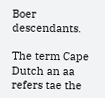Boer descendants.

The term Cape Dutch an aa refers tae the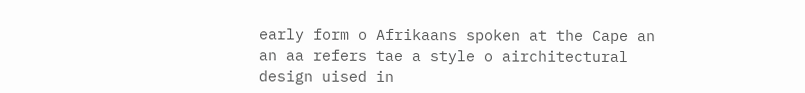early form o Afrikaans spoken at the Cape an an aa refers tae a style o airchitectural design uised in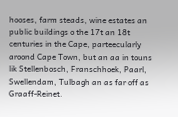hooses, farm steads, wine estates an public buildings o the 17t an 18t centuries in the Cape, parteecularly aroond Cape Town, but an aa in touns lik Stellenbosch, Franschhoek, Paarl, Swellendam, Tulbagh an as far off as Graaff-Reinet.